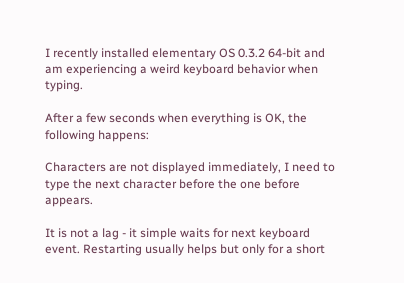I recently installed elementary OS 0.3.2 64-bit and am experiencing a weird keyboard behavior when typing.

After a few seconds when everything is OK, the following happens:

Characters are not displayed immediately, I need to type the next character before the one before appears.

It is not a lag - it simple waits for next keyboard event. Restarting usually helps but only for a short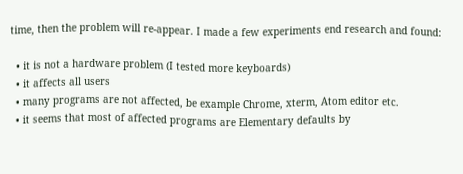time, then the problem will re-appear. I made a few experiments end research and found:

  • it is not a hardware problem (I tested more keyboards)
  • it affects all users
  • many programs are not affected, be example Chrome, xterm, Atom editor etc.
  • it seems that most of affected programs are Elementary defaults by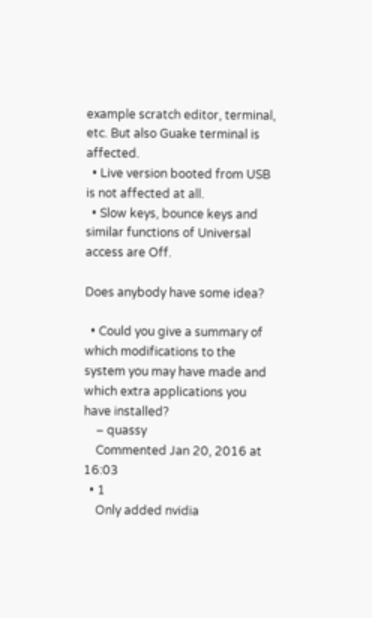example scratch editor, terminal, etc. But also Guake terminal is affected.
  • Live version booted from USB is not affected at all.
  • Slow keys, bounce keys and similar functions of Universal access are Off.

Does anybody have some idea?

  • Could you give a summary of which modifications to the system you may have made and which extra applications you have installed?
    – quassy
    Commented Jan 20, 2016 at 16:03
  • 1
    Only added nvidia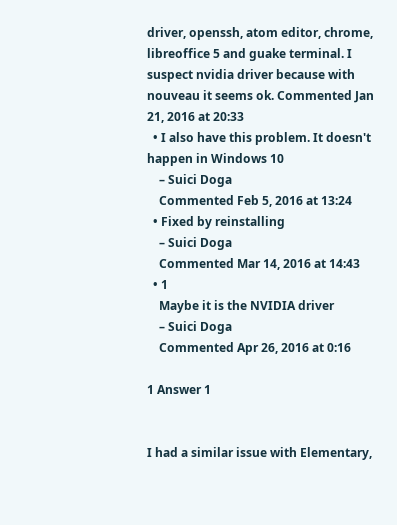driver, openssh, atom editor, chrome, libreoffice 5 and guake terminal. I suspect nvidia driver because with nouveau it seems ok. Commented Jan 21, 2016 at 20:33
  • I also have this problem. It doesn't happen in Windows 10
    – Suici Doga
    Commented Feb 5, 2016 at 13:24
  • Fixed by reinstalling
    – Suici Doga
    Commented Mar 14, 2016 at 14:43
  • 1
    Maybe it is the NVIDIA driver
    – Suici Doga
    Commented Apr 26, 2016 at 0:16

1 Answer 1


I had a similar issue with Elementary,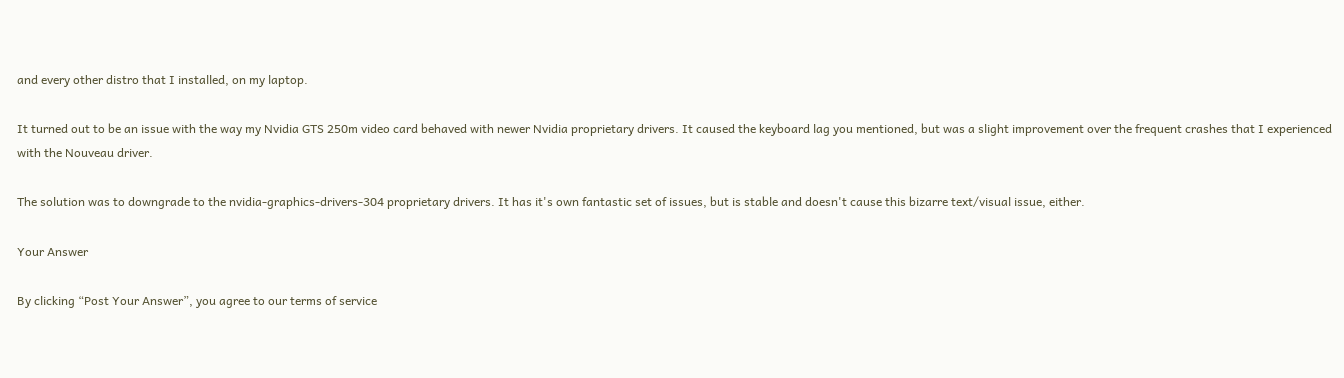and every other distro that I installed, on my laptop.

It turned out to be an issue with the way my Nvidia GTS 250m video card behaved with newer Nvidia proprietary drivers. It caused the keyboard lag you mentioned, but was a slight improvement over the frequent crashes that I experienced with the Nouveau driver.

The solution was to downgrade to the nvidia-graphics-drivers-304 proprietary drivers. It has it's own fantastic set of issues, but is stable and doesn't cause this bizarre text/visual issue, either.

Your Answer

By clicking “Post Your Answer”, you agree to our terms of service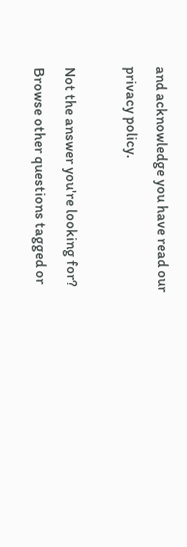and acknowledge you have read our privacy policy.

Not the answer you're looking for? Browse other questions tagged or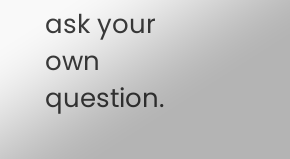ask your own question.